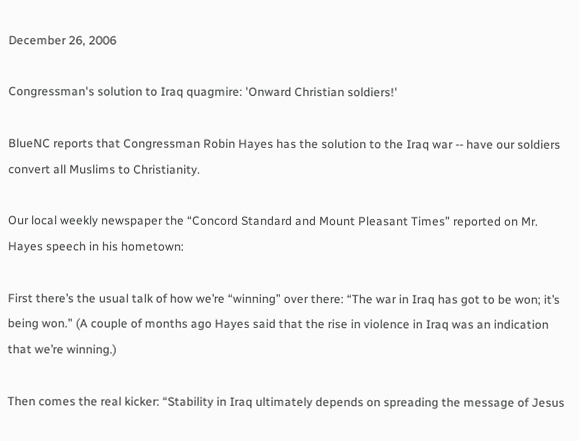December 26, 2006

Congressman's solution to Iraq quagmire: 'Onward Christian soldiers!'

BlueNC reports that Congressman Robin Hayes has the solution to the Iraq war -- have our soldiers convert all Muslims to Christianity.

Our local weekly newspaper the “Concord Standard and Mount Pleasant Times” reported on Mr. Hayes speech in his hometown:

First there’s the usual talk of how we’re “winning” over there: “The war in Iraq has got to be won; it’s being won.” (A couple of months ago Hayes said that the rise in violence in Iraq was an indication that we’re winning.)

Then comes the real kicker: “Stability in Iraq ultimately depends on spreading the message of Jesus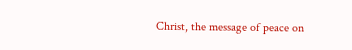Christ, the message of peace on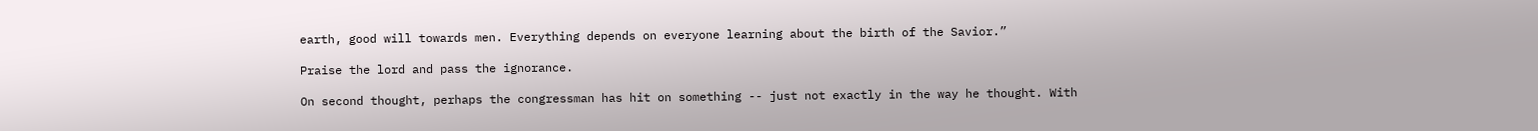earth, good will towards men. Everything depends on everyone learning about the birth of the Savior.”

Praise the lord and pass the ignorance.

On second thought, perhaps the congressman has hit on something -- just not exactly in the way he thought. With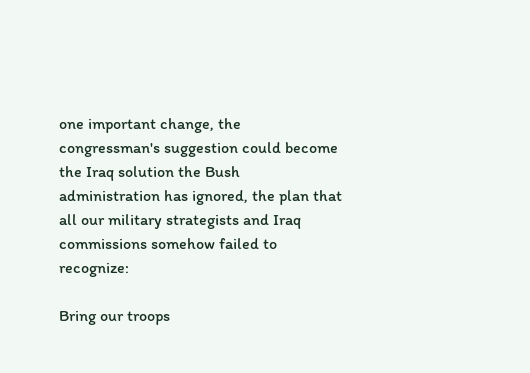one important change, the congressman's suggestion could become the Iraq solution the Bush administration has ignored, the plan that all our military strategists and Iraq commissions somehow failed to recognize:

Bring our troops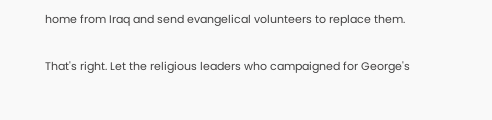home from Iraq and send evangelical volunteers to replace them.

That's right. Let the religious leaders who campaigned for George's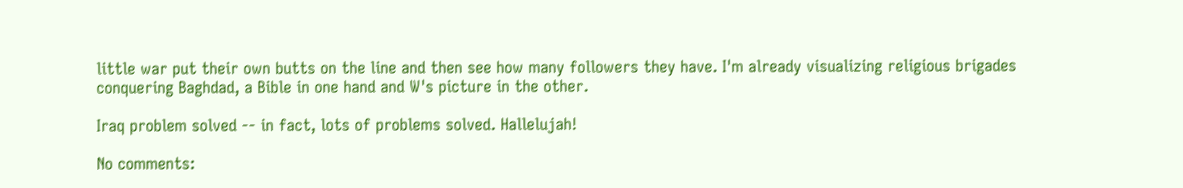little war put their own butts on the line and then see how many followers they have. I'm already visualizing religious brigades conquering Baghdad, a Bible in one hand and W's picture in the other.

Iraq problem solved -- in fact, lots of problems solved. Hallelujah!

No comments: